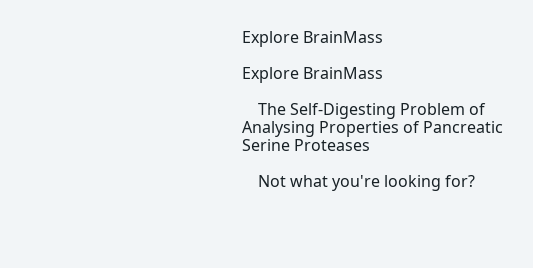Explore BrainMass

Explore BrainMass

    The Self-Digesting Problem of Analysing Properties of Pancreatic Serine Proteases

    Not what you're looking for?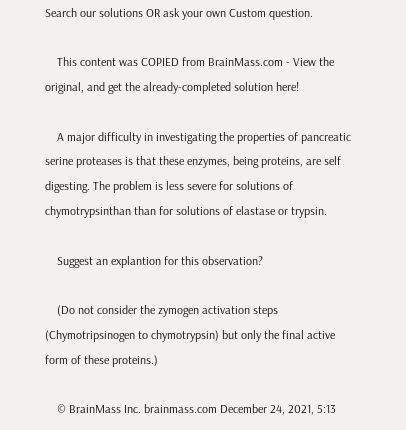Search our solutions OR ask your own Custom question.

    This content was COPIED from BrainMass.com - View the original, and get the already-completed solution here!

    A major difficulty in investigating the properties of pancreatic serine proteases is that these enzymes, being proteins, are self digesting. The problem is less severe for solutions of chymotrypsinthan than for solutions of elastase or trypsin.

    Suggest an explantion for this observation?

    (Do not consider the zymogen activation steps (Chymotripsinogen to chymotrypsin) but only the final active form of these proteins.)

    © BrainMass Inc. brainmass.com December 24, 2021, 5:13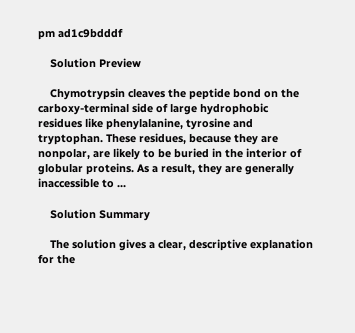pm ad1c9bdddf

    Solution Preview

    Chymotrypsin cleaves the peptide bond on the carboxy-terminal side of large hydrophobic residues like phenylalanine, tyrosine and tryptophan. These residues, because they are nonpolar, are likely to be buried in the interior of globular proteins. As a result, they are generally inaccessible to ...

    Solution Summary

    The solution gives a clear, descriptive explanation for the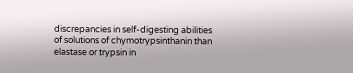discrepancies in self-digesting abilities of solutions of chymotrypsinthanin than elastase or trypsin in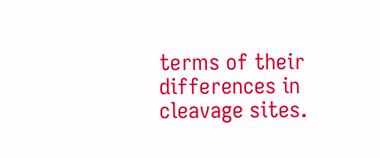terms of their differences in cleavage sites.